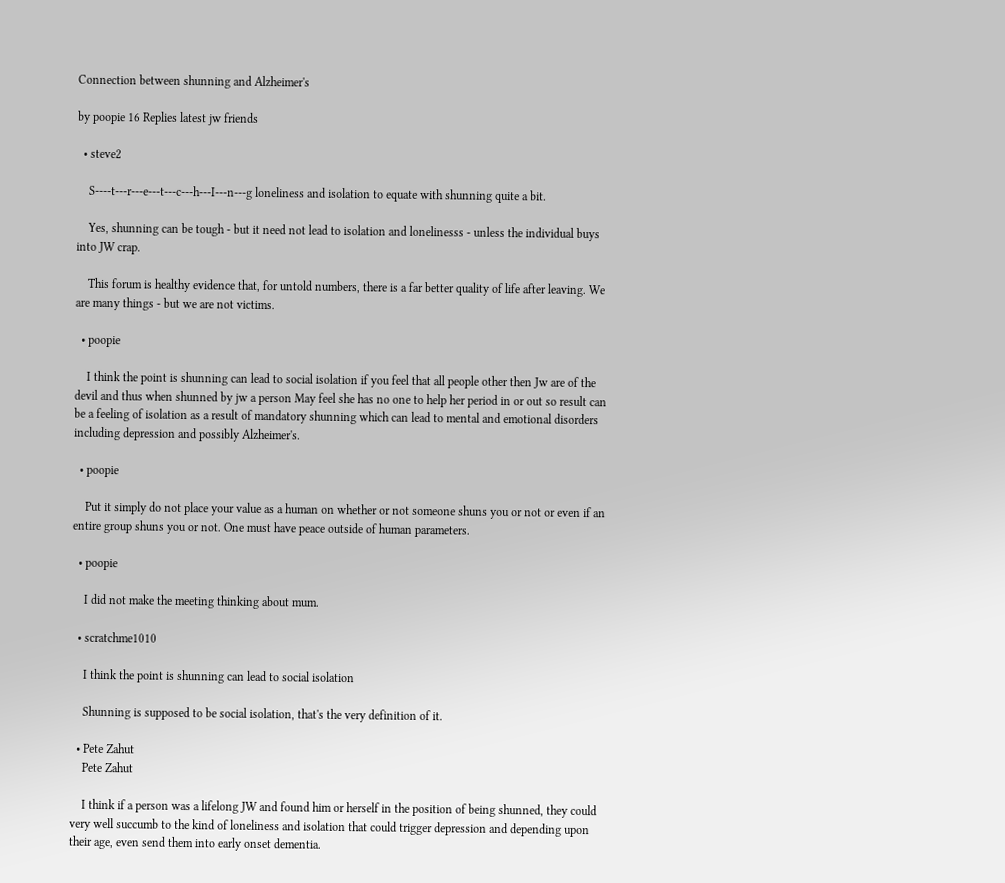Connection between shunning and Alzheimer's

by poopie 16 Replies latest jw friends

  • steve2

    S----t---r---e---t---c---h---I---n---g loneliness and isolation to equate with shunning quite a bit.

    Yes, shunning can be tough - but it need not lead to isolation and lonelinesss - unless the individual buys into JW crap.

    This forum is healthy evidence that, for untold numbers, there is a far better quality of life after leaving. We are many things - but we are not victims.

  • poopie

    I think the point is shunning can lead to social isolation if you feel that all people other then Jw are of the devil and thus when shunned by jw a person May feel she has no one to help her period in or out so result can be a feeling of isolation as a result of mandatory shunning which can lead to mental and emotional disorders including depression and possibly Alzheimer's.

  • poopie

    Put it simply do not place your value as a human on whether or not someone shuns you or not or even if an entire group shuns you or not. One must have peace outside of human parameters.

  • poopie

    I did not make the meeting thinking about mum.

  • scratchme1010

    I think the point is shunning can lead to social isolation

    Shunning is supposed to be social isolation, that's the very definition of it.

  • Pete Zahut
    Pete Zahut

    I think if a person was a lifelong JW and found him or herself in the position of being shunned, they could very well succumb to the kind of loneliness and isolation that could trigger depression and depending upon their age, even send them into early onset dementia.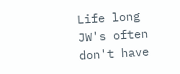Life long JW's often don't have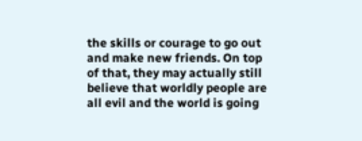the skills or courage to go out and make new friends. On top of that, they may actually still believe that worldly people are all evil and the world is going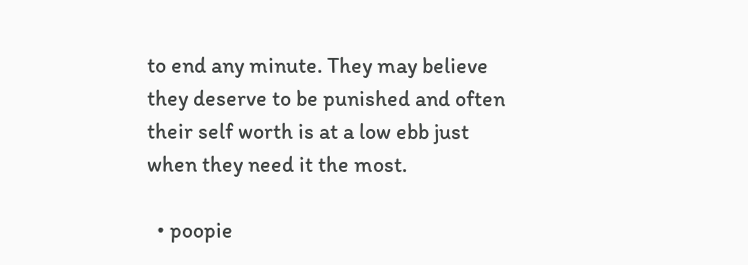to end any minute. They may believe they deserve to be punished and often their self worth is at a low ebb just when they need it the most.

  • poopie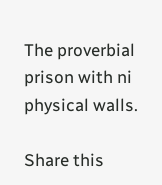The proverbial prison with ni physical walls.

Share this